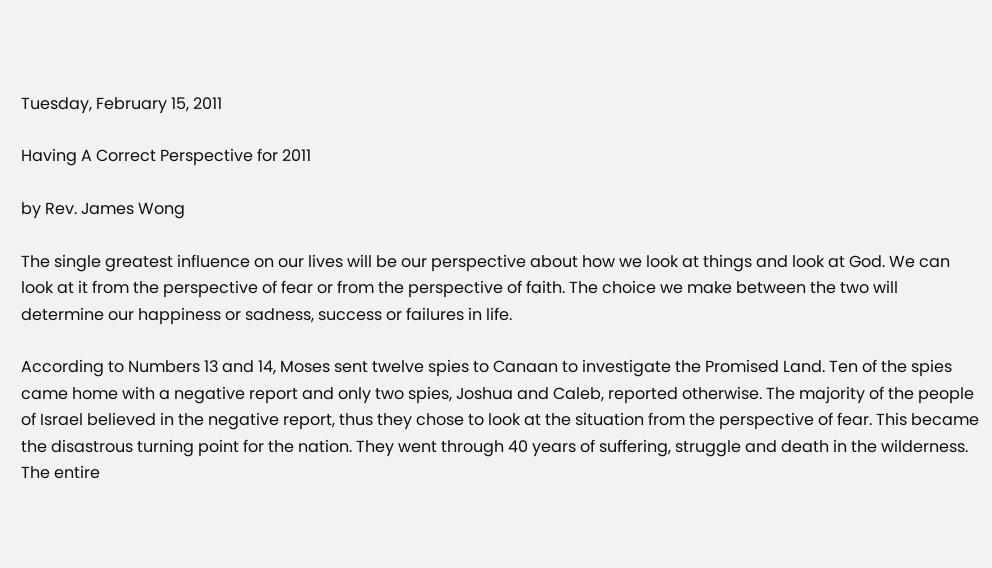Tuesday, February 15, 2011

Having A Correct Perspective for 2011

by Rev. James Wong

The single greatest influence on our lives will be our perspective about how we look at things and look at God. We can look at it from the perspective of fear or from the perspective of faith. The choice we make between the two will determine our happiness or sadness, success or failures in life.

According to Numbers 13 and 14, Moses sent twelve spies to Canaan to investigate the Promised Land. Ten of the spies came home with a negative report and only two spies, Joshua and Caleb, reported otherwise. The majority of the people of Israel believed in the negative report, thus they chose to look at the situation from the perspective of fear. This became the disastrous turning point for the nation. They went through 40 years of suffering, struggle and death in the wilderness. The entire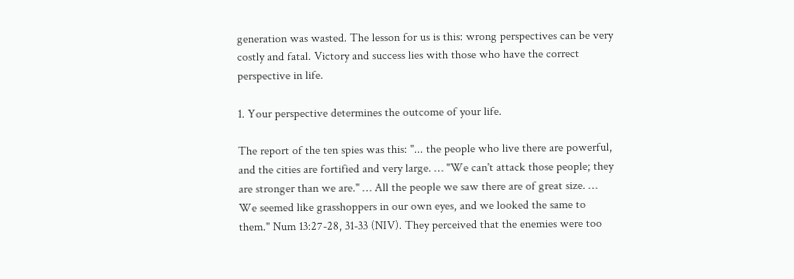generation was wasted. The lesson for us is this: wrong perspectives can be very costly and fatal. Victory and success lies with those who have the correct perspective in life.

1. Your perspective determines the outcome of your life.

The report of the ten spies was this: "... the people who live there are powerful, and the cities are fortified and very large. … "We can't attack those people; they are stronger than we are." … All the people we saw there are of great size. … We seemed like grasshoppers in our own eyes, and we looked the same to them." Num 13:27-28, 31-33 (NIV). They perceived that the enemies were too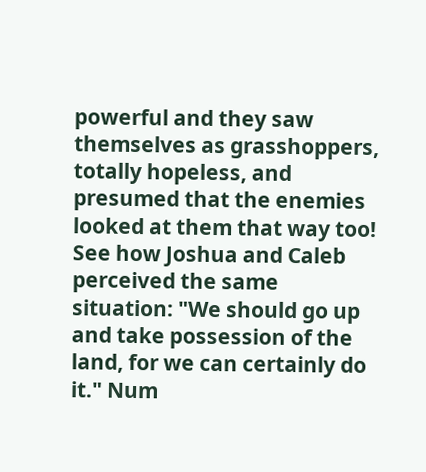powerful and they saw themselves as grasshoppers, totally hopeless, and presumed that the enemies looked at them that way too! See how Joshua and Caleb perceived the same situation: "We should go up and take possession of the land, for we can certainly do it." Num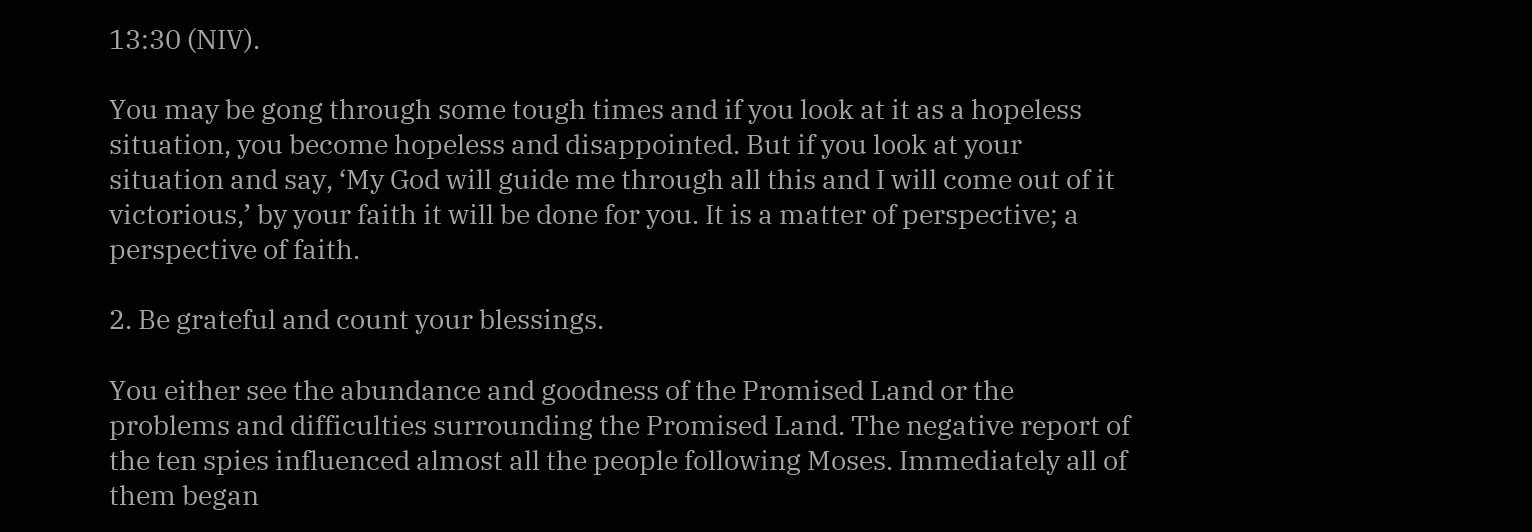13:30 (NIV).

You may be gong through some tough times and if you look at it as a hopeless situation, you become hopeless and disappointed. But if you look at your situation and say, ‘My God will guide me through all this and I will come out of it victorious,’ by your faith it will be done for you. It is a matter of perspective; a perspective of faith.

2. Be grateful and count your blessings.

You either see the abundance and goodness of the Promised Land or the problems and difficulties surrounding the Promised Land. The negative report of the ten spies influenced almost all the people following Moses. Immediately all of them began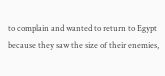to complain and wanted to return to Egypt because they saw the size of their enemies,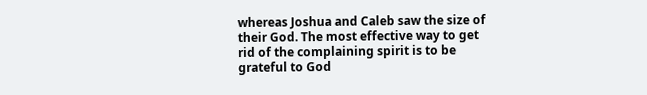whereas Joshua and Caleb saw the size of their God. The most effective way to get rid of the complaining spirit is to be grateful to God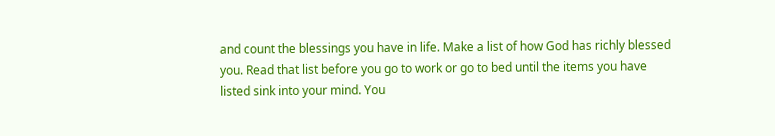and count the blessings you have in life. Make a list of how God has richly blessed you. Read that list before you go to work or go to bed until the items you have listed sink into your mind. You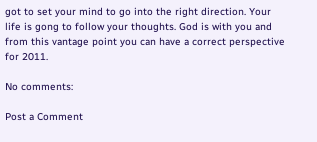got to set your mind to go into the right direction. Your life is gong to follow your thoughts. God is with you and from this vantage point you can have a correct perspective for 2011.

No comments:

Post a Comment